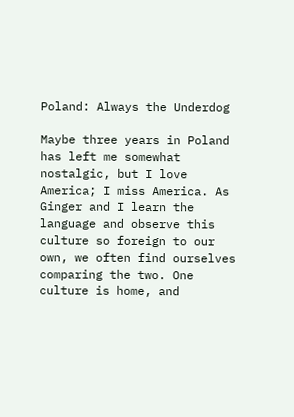Poland: Always the Underdog

Maybe three years in Poland has left me somewhat nostalgic, but I love America; I miss America. As Ginger and I learn the language and observe this culture so foreign to our own, we often find ourselves comparing the two. One culture is home, and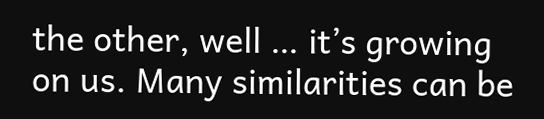the other, well … it’s growing on us. Many similarities can be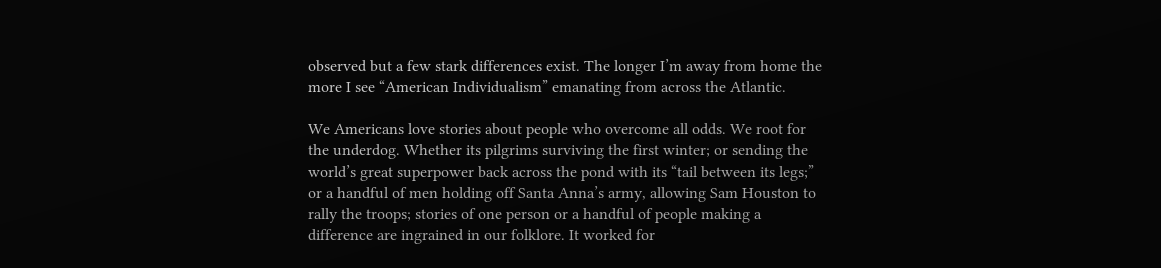observed but a few stark differences exist. The longer I’m away from home the more I see “American Individualism” emanating from across the Atlantic.

We Americans love stories about people who overcome all odds. We root for the underdog. Whether its pilgrims surviving the first winter; or sending the world’s great superpower back across the pond with its “tail between its legs;” or a handful of men holding off Santa Anna’s army, allowing Sam Houston to rally the troops; stories of one person or a handful of people making a difference are ingrained in our folklore. It worked for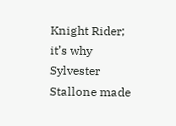Knight Rider; it’s why Sylvester Stallone made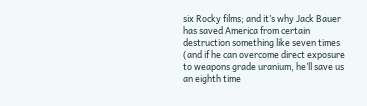six Rocky films; and it’s why Jack Bauer has saved America from certain destruction something like seven times (and if he can overcome direct exposure to weapons grade uranium, he’ll save us an eighth time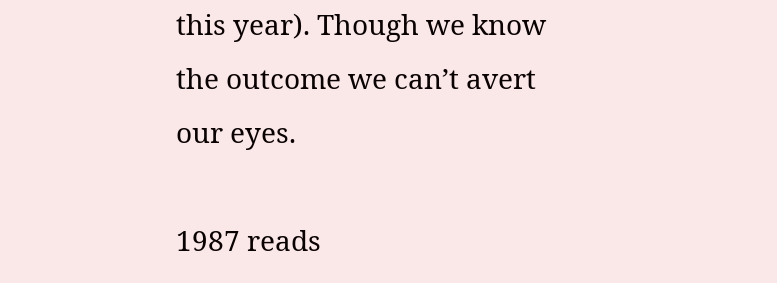this year). Though we know the outcome we can’t avert our eyes.

1987 reads